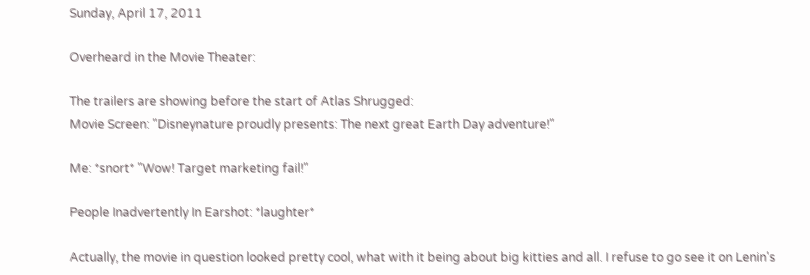Sunday, April 17, 2011

Overheard in the Movie Theater:

The trailers are showing before the start of Atlas Shrugged:
Movie Screen: "Disneynature proudly presents: The next great Earth Day adventure!"

Me: *snort* "Wow! Target marketing fail!"

People Inadvertently In Earshot: *laughter*

Actually, the movie in question looked pretty cool, what with it being about big kitties and all. I refuse to go see it on Lenin's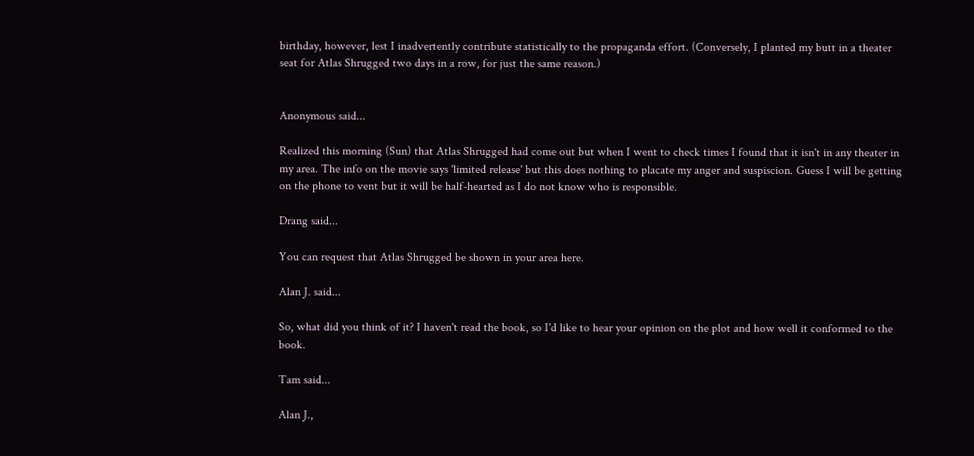birthday, however, lest I inadvertently contribute statistically to the propaganda effort. (Conversely, I planted my butt in a theater seat for Atlas Shrugged two days in a row, for just the same reason.)


Anonymous said...

Realized this morning (Sun) that Atlas Shrugged had come out but when I went to check times I found that it isn't in any theater in my area. The info on the movie says 'limited release' but this does nothing to placate my anger and suspiscion. Guess I will be getting on the phone to vent but it will be half-hearted as I do not know who is responsible.

Drang said...

You can request that Atlas Shrugged be shown in your area here.

Alan J. said...

So, what did you think of it? I haven't read the book, so I'd like to hear your opinion on the plot and how well it conformed to the book.

Tam said...

Alan J.,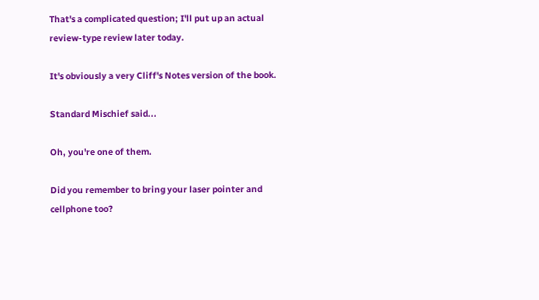That's a complicated question; I'll put up an actual review-type review later today.

It's obviously a very Cliff's Notes version of the book.

Standard Mischief said...

Oh, you're one of them.

Did you remember to bring your laser pointer and cellphone too?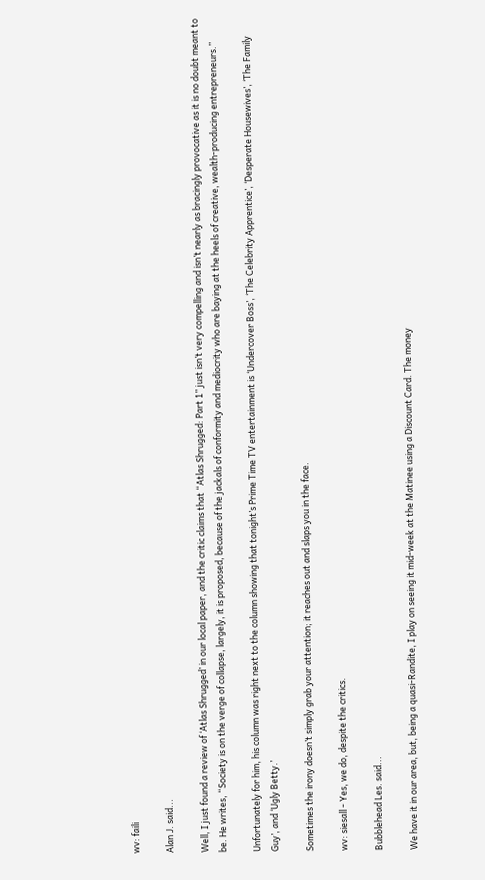wv: faili

Alan J. said...

Well, I just found a review of ‘Atlas Shrugged’ in our local paper, and the critic claims that “Atlas Shrugged: Part 1” just isn’t very compelling and isn’t nearly as bracingly provocative as it is no doubt meant to be. He writes, “Society is on the verge of collapse, largely, it is proposed, because of the jackals of conformity and mediocrity who are baying at the heels of creative, wealth-producing entrepreneurs.”

Unfortunately for him, his column was right next to the column showing that tonight’s Prime Time TV entertainment is ‘Undercover Boss’, ‘The Celebrity Apprentice’, ‘Desperate Housewives’, ‘The Family Guy’, and ‘Ugly Betty.’

Sometimes the irony doesn’t simply grab your attention; it reaches out and slaps you in the face.

wv: siesall - Yes, we do, despite the critics.

Bubblehead Les. said...

We have it in our area, but, being a quasi-Randite, I play on seeing it mid-week at the Matinee using a Discount Card. The money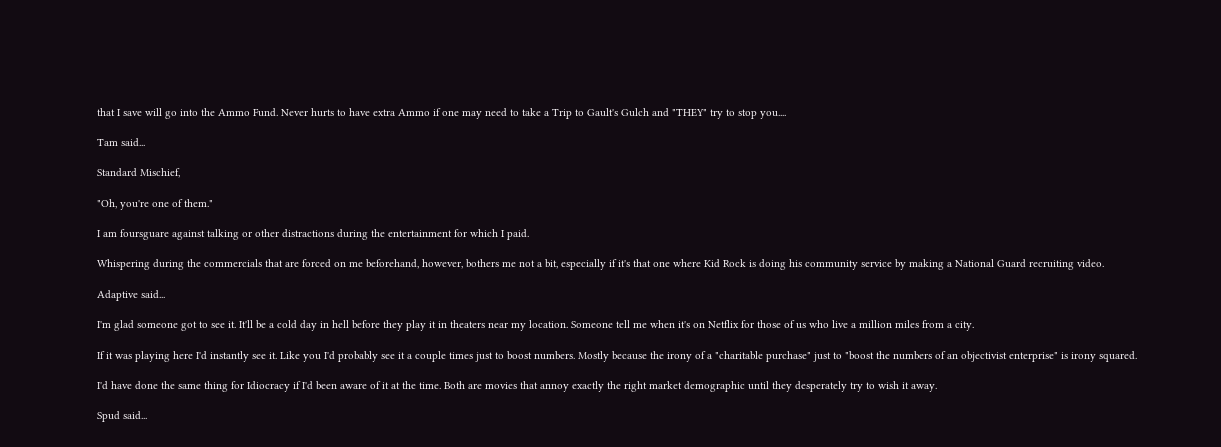that I save will go into the Ammo Fund. Never hurts to have extra Ammo if one may need to take a Trip to Gault's Gulch and "THEY" try to stop you....

Tam said...

Standard Mischief,

"Oh, you're one of them."

I am foursguare against talking or other distractions during the entertainment for which I paid.

Whispering during the commercials that are forced on me beforehand, however, bothers me not a bit, especially if it's that one where Kid Rock is doing his community service by making a National Guard recruiting video.

Adaptive said...

I'm glad someone got to see it. It'll be a cold day in hell before they play it in theaters near my location. Someone tell me when it's on Netflix for those of us who live a million miles from a city.

If it was playing here I'd instantly see it. Like you I'd probably see it a couple times just to boost numbers. Mostly because the irony of a "charitable purchase" just to "boost the numbers of an objectivist enterprise" is irony squared.

I'd have done the same thing for Idiocracy if I'd been aware of it at the time. Both are movies that annoy exactly the right market demographic until they desperately try to wish it away.

Spud said...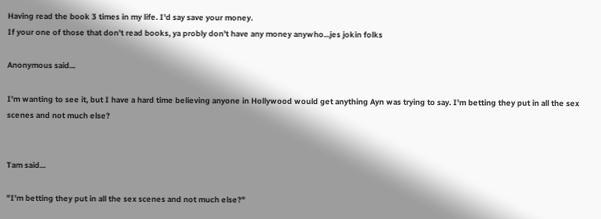Having read the book 3 times in my life. I'd say save your money.
If your one of those that don't read books, ya probly don't have any money anywho...jes jokin folks

Anonymous said...

I'm wanting to see it, but I have a hard time believing anyone in Hollywood would get anything Ayn was trying to say. I'm betting they put in all the sex scenes and not much else?


Tam said...

"I'm betting they put in all the sex scenes and not much else?"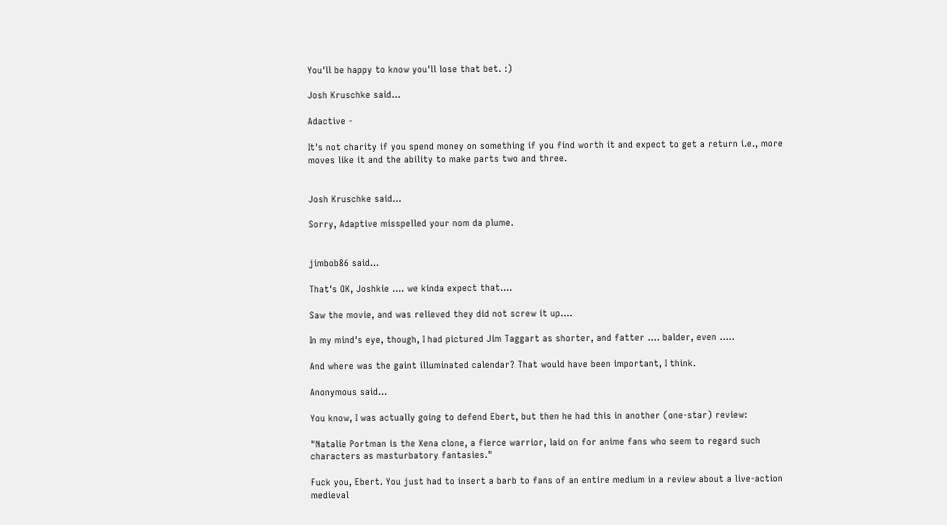You'll be happy to know you'll lose that bet. :)

Josh Kruschke said...

Adactive -

It's not charity if you spend money on something if you find worth it and expect to get a return i.e., more moves like it and the ability to make parts two and three.


Josh Kruschke said...

Sorry, Adaptive misspelled your nom da plume.


jimbob86 said...

That's OK, Joshkie .... we kinda expect that....

Saw the movie, and was relieved they did not screw it up....

In my mind's eye, though, I had pictured Jim Taggart as shorter, and fatter .... balder, even .....

And where was the gaint illuminated calendar? That would have been important, I think.

Anonymous said...

You know, I was actually going to defend Ebert, but then he had this in another (one-star) review:

"Natalie Portman is the Xena clone, a fierce warrior, laid on for anime fans who seem to regard such characters as masturbatory fantasies."

Fuck you, Ebert. You just had to insert a barb to fans of an entire medium in a review about a live-action medieval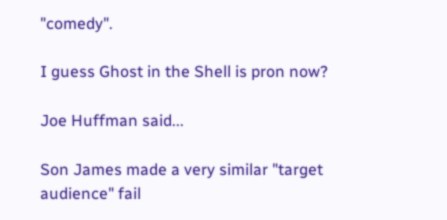"comedy".

I guess Ghost in the Shell is pron now?

Joe Huffman said...

Son James made a very similar "target audience" fail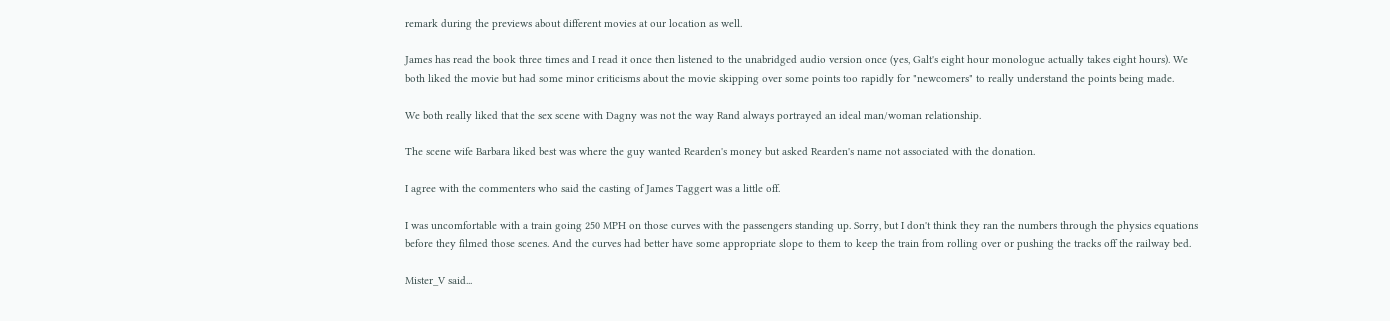remark during the previews about different movies at our location as well.

James has read the book three times and I read it once then listened to the unabridged audio version once (yes, Galt's eight hour monologue actually takes eight hours). We both liked the movie but had some minor criticisms about the movie skipping over some points too rapidly for "newcomers" to really understand the points being made.

We both really liked that the sex scene with Dagny was not the way Rand always portrayed an ideal man/woman relationship.

The scene wife Barbara liked best was where the guy wanted Rearden's money but asked Rearden's name not associated with the donation.

I agree with the commenters who said the casting of James Taggert was a little off.

I was uncomfortable with a train going 250 MPH on those curves with the passengers standing up. Sorry, but I don't think they ran the numbers through the physics equations before they filmed those scenes. And the curves had better have some appropriate slope to them to keep the train from rolling over or pushing the tracks off the railway bed.

Mister_V said...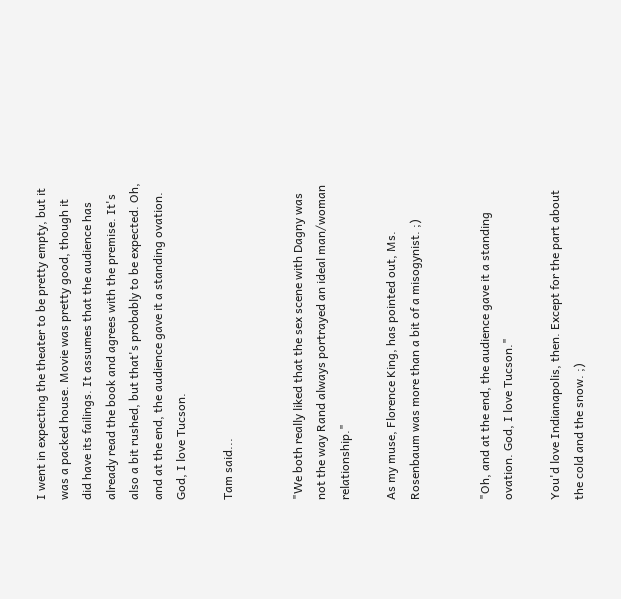I went in expecting the theater to be pretty empty, but it was a packed house. Movie was pretty good, though it did have its failings. It assumes that the audience has already read the book and agrees with the premise. It's also a bit rushed, but that's probably to be expected. Oh, and at the end, the audience gave it a standing ovation. God, I love Tucson.

Tam said...


"We both really liked that the sex scene with Dagny was not the way Rand always portrayed an ideal man/woman relationship."

As my muse, Florence King, has pointed out, Ms. Rosenbaum was more than a bit of a misogynist. ;)


"Oh, and at the end, the audience gave it a standing ovation. God, I love Tucson."

You'd love Indianapolis, then. Except for the part about the cold and the snow. ;)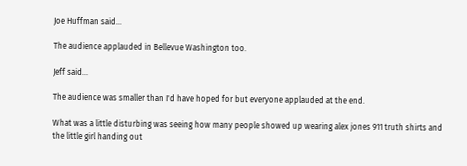Joe Huffman said...

The audience applauded in Bellevue Washington too.

Jeff said...

The audience was smaller than I'd have hoped for but everyone applauded at the end.

What was a little disturbing was seeing how many people showed up wearing alex jones 911 truth shirts and the little girl handing out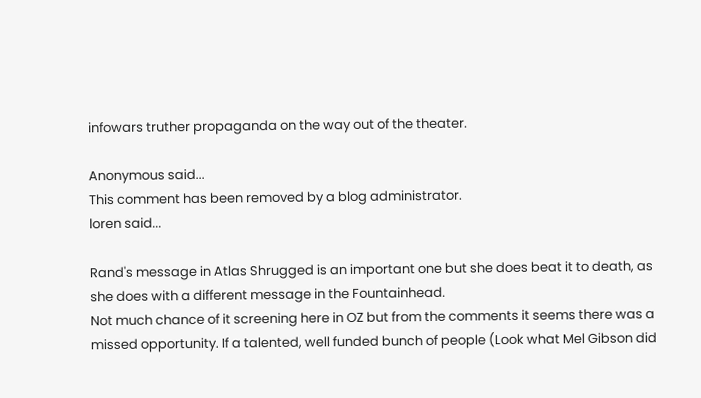infowars truther propaganda on the way out of the theater.

Anonymous said...
This comment has been removed by a blog administrator.
loren said...

Rand's message in Atlas Shrugged is an important one but she does beat it to death, as she does with a different message in the Fountainhead.
Not much chance of it screening here in OZ but from the comments it seems there was a missed opportunity. If a talented, well funded bunch of people (Look what Mel Gibson did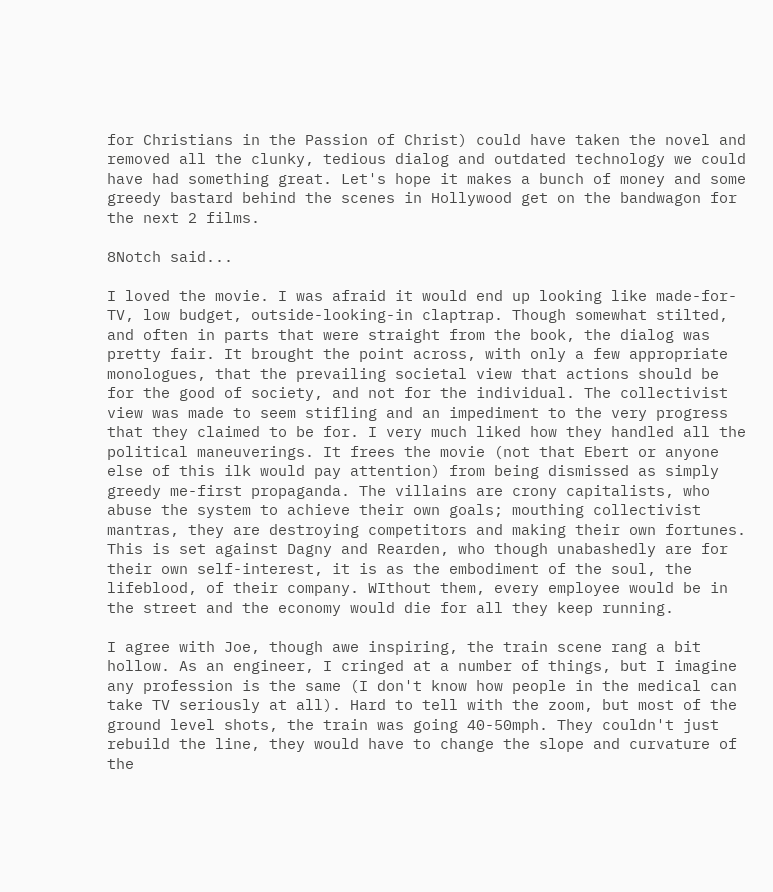for Christians in the Passion of Christ) could have taken the novel and removed all the clunky, tedious dialog and outdated technology we could have had something great. Let's hope it makes a bunch of money and some greedy bastard behind the scenes in Hollywood get on the bandwagon for the next 2 films.

8Notch said...

I loved the movie. I was afraid it would end up looking like made-for-TV, low budget, outside-looking-in claptrap. Though somewhat stilted, and often in parts that were straight from the book, the dialog was pretty fair. It brought the point across, with only a few appropriate monologues, that the prevailing societal view that actions should be for the good of society, and not for the individual. The collectivist view was made to seem stifling and an impediment to the very progress that they claimed to be for. I very much liked how they handled all the political maneuverings. It frees the movie (not that Ebert or anyone else of this ilk would pay attention) from being dismissed as simply greedy me-first propaganda. The villains are crony capitalists, who abuse the system to achieve their own goals; mouthing collectivist mantras, they are destroying competitors and making their own fortunes. This is set against Dagny and Rearden, who though unabashedly are for their own self-interest, it is as the embodiment of the soul, the lifeblood, of their company. WIthout them, every employee would be in the street and the economy would die for all they keep running.

I agree with Joe, though awe inspiring, the train scene rang a bit hollow. As an engineer, I cringed at a number of things, but I imagine any profession is the same (I don't know how people in the medical can take TV seriously at all). Hard to tell with the zoom, but most of the ground level shots, the train was going 40-50mph. They couldn't just rebuild the line, they would have to change the slope and curvature of the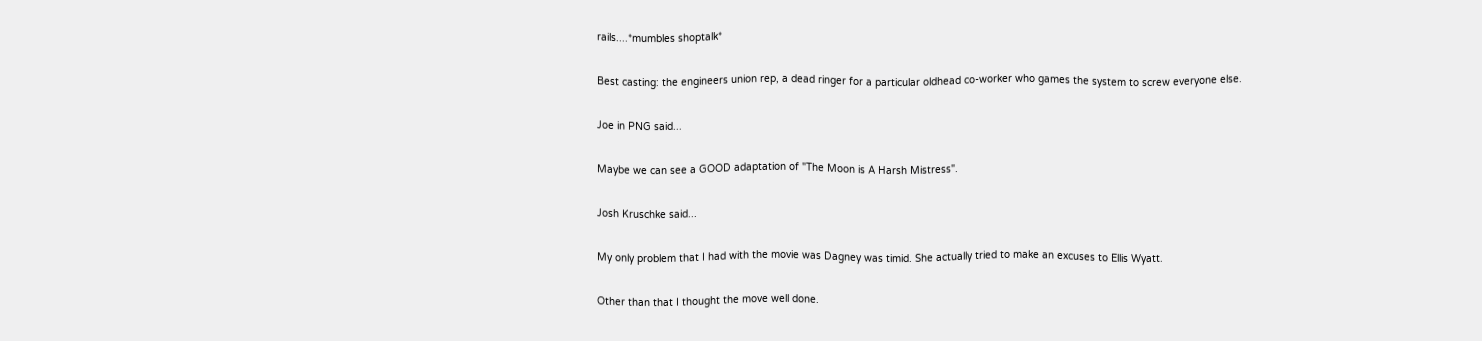rails....*mumbles shoptalk*

Best casting: the engineers union rep, a dead ringer for a particular oldhead co-worker who games the system to screw everyone else.

Joe in PNG said...

Maybe we can see a GOOD adaptation of "The Moon is A Harsh Mistress".

Josh Kruschke said...

My only problem that I had with the movie was Dagney was timid. She actually tried to make an excuses to Ellis Wyatt.

Other than that I thought the move well done.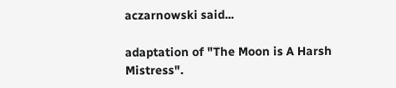aczarnowski said...

adaptation of "The Moon is A Harsh Mistress".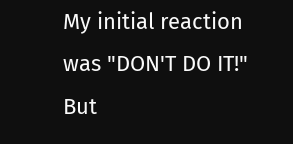My initial reaction was "DON'T DO IT!" But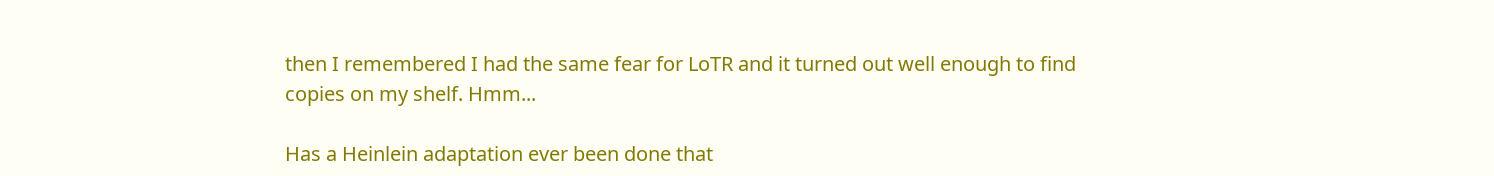then I remembered I had the same fear for LoTR and it turned out well enough to find copies on my shelf. Hmm...

Has a Heinlein adaptation ever been done that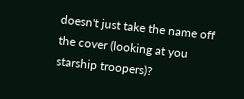doesn't just take the name off the cover (looking at you starship troopers)?